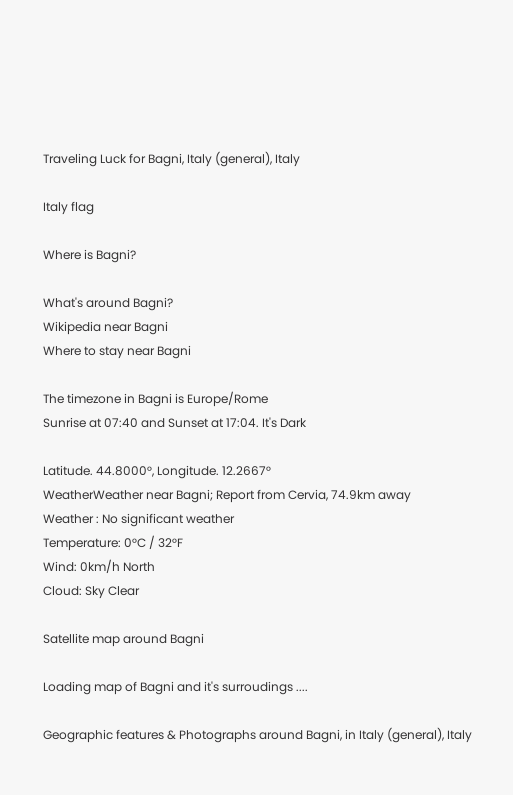Traveling Luck for Bagni, Italy (general), Italy

Italy flag

Where is Bagni?

What's around Bagni?
Wikipedia near Bagni
Where to stay near Bagni

The timezone in Bagni is Europe/Rome
Sunrise at 07:40 and Sunset at 17:04. It's Dark

Latitude. 44.8000°, Longitude. 12.2667°
WeatherWeather near Bagni; Report from Cervia, 74.9km away
Weather : No significant weather
Temperature: 0°C / 32°F
Wind: 0km/h North
Cloud: Sky Clear

Satellite map around Bagni

Loading map of Bagni and it's surroudings ....

Geographic features & Photographs around Bagni, in Italy (general), Italy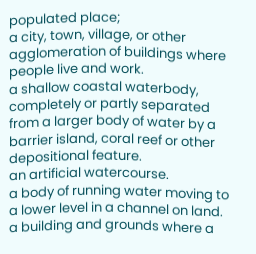populated place;
a city, town, village, or other agglomeration of buildings where people live and work.
a shallow coastal waterbody, completely or partly separated from a larger body of water by a barrier island, coral reef or other depositional feature.
an artificial watercourse.
a body of running water moving to a lower level in a channel on land.
a building and grounds where a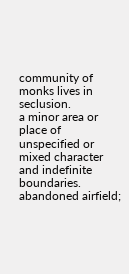community of monks lives in seclusion.
a minor area or place of unspecified or mixed character and indefinite boundaries.
abandoned airfield;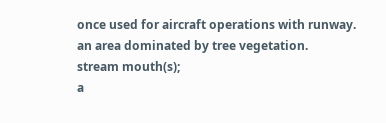once used for aircraft operations with runway.
an area dominated by tree vegetation.
stream mouth(s);
a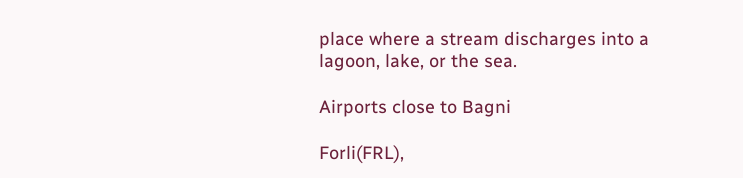place where a stream discharges into a lagoon, lake, or the sea.

Airports close to Bagni

Forli(FRL),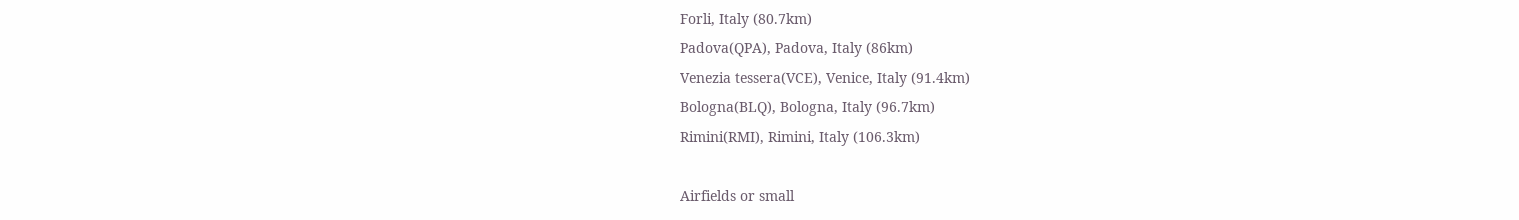Forli, Italy (80.7km)
Padova(QPA), Padova, Italy (86km)
Venezia tessera(VCE), Venice, Italy (91.4km)
Bologna(BLQ), Bologna, Italy (96.7km)
Rimini(RMI), Rimini, Italy (106.3km)

Airfields or small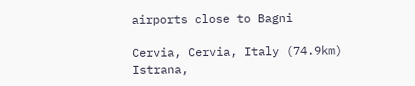airports close to Bagni

Cervia, Cervia, Italy (74.9km)
Istrana,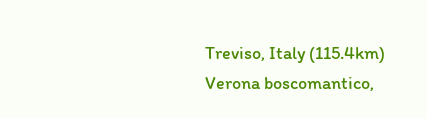Treviso, Italy (115.4km)
Verona boscomantico,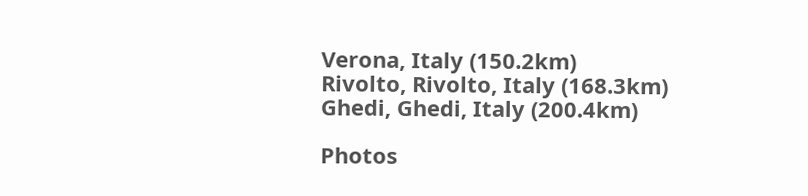Verona, Italy (150.2km)
Rivolto, Rivolto, Italy (168.3km)
Ghedi, Ghedi, Italy (200.4km)

Photos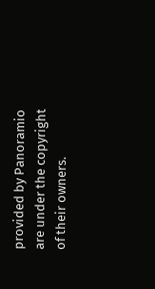provided by Panoramio are under the copyright of their owners.